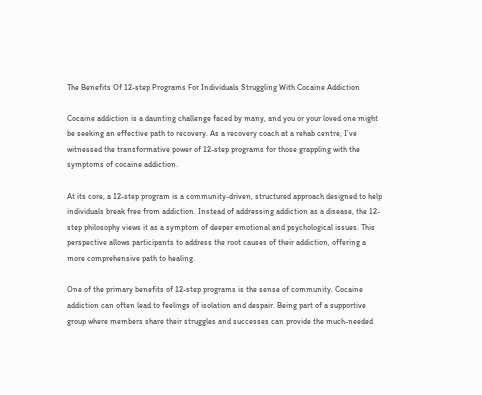The Benefits Of 12-step Programs For Individuals Struggling With Cocaine Addiction

Cocaine addiction is a daunting challenge faced by many, and you or your loved one might be seeking an effective path to recovery. As a recovery coach at a rehab centre, I’ve witnessed the transformative power of 12-step programs for those grappling with the symptoms of cocaine addiction.

At its core, a 12-step program is a community-driven, structured approach designed to help individuals break free from addiction. Instead of addressing addiction as a disease, the 12-step philosophy views it as a symptom of deeper emotional and psychological issues. This perspective allows participants to address the root causes of their addiction, offering a more comprehensive path to healing.

One of the primary benefits of 12-step programs is the sense of community. Cocaine addiction can often lead to feelings of isolation and despair. Being part of a supportive group where members share their struggles and successes can provide the much-needed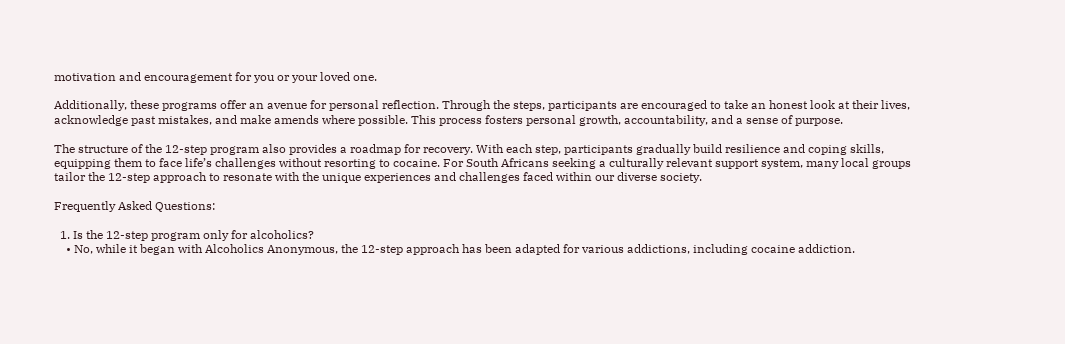motivation and encouragement for you or your loved one.

Additionally, these programs offer an avenue for personal reflection. Through the steps, participants are encouraged to take an honest look at their lives, acknowledge past mistakes, and make amends where possible. This process fosters personal growth, accountability, and a sense of purpose.

The structure of the 12-step program also provides a roadmap for recovery. With each step, participants gradually build resilience and coping skills, equipping them to face life’s challenges without resorting to cocaine. For South Africans seeking a culturally relevant support system, many local groups tailor the 12-step approach to resonate with the unique experiences and challenges faced within our diverse society.

Frequently Asked Questions:

  1. Is the 12-step program only for alcoholics?
    • No, while it began with Alcoholics Anonymous, the 12-step approach has been adapted for various addictions, including cocaine addiction.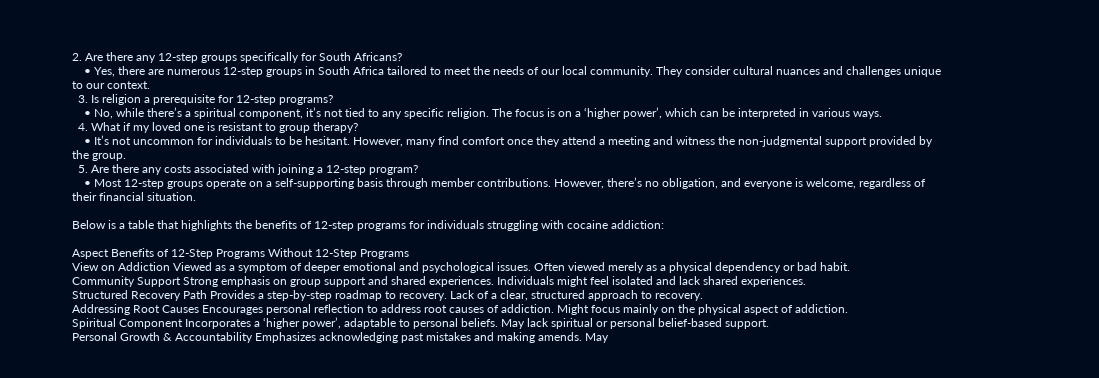2. Are there any 12-step groups specifically for South Africans?
    • Yes, there are numerous 12-step groups in South Africa tailored to meet the needs of our local community. They consider cultural nuances and challenges unique to our context.
  3. Is religion a prerequisite for 12-step programs?
    • No, while there’s a spiritual component, it’s not tied to any specific religion. The focus is on a ‘higher power’, which can be interpreted in various ways.
  4. What if my loved one is resistant to group therapy?
    • It’s not uncommon for individuals to be hesitant. However, many find comfort once they attend a meeting and witness the non-judgmental support provided by the group.
  5. Are there any costs associated with joining a 12-step program?
    • Most 12-step groups operate on a self-supporting basis through member contributions. However, there’s no obligation, and everyone is welcome, regardless of their financial situation.

Below is a table that highlights the benefits of 12-step programs for individuals struggling with cocaine addiction:

Aspect Benefits of 12-Step Programs Without 12-Step Programs
View on Addiction Viewed as a symptom of deeper emotional and psychological issues. Often viewed merely as a physical dependency or bad habit.
Community Support Strong emphasis on group support and shared experiences. Individuals might feel isolated and lack shared experiences.
Structured Recovery Path Provides a step-by-step roadmap to recovery. Lack of a clear, structured approach to recovery.
Addressing Root Causes Encourages personal reflection to address root causes of addiction. Might focus mainly on the physical aspect of addiction.
Spiritual Component Incorporates a ‘higher power’, adaptable to personal beliefs. May lack spiritual or personal belief-based support.
Personal Growth & Accountability Emphasizes acknowledging past mistakes and making amends. May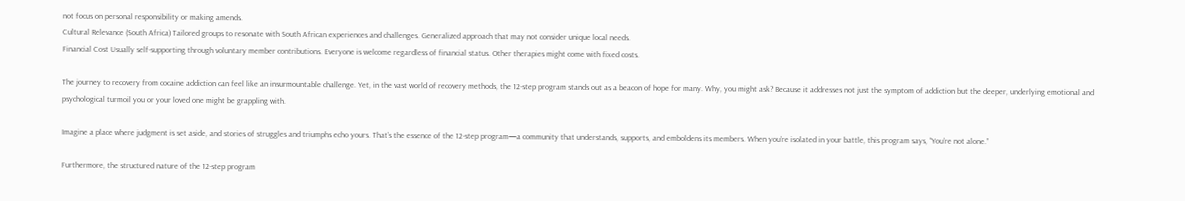not focus on personal responsibility or making amends.
Cultural Relevance (South Africa) Tailored groups to resonate with South African experiences and challenges. Generalized approach that may not consider unique local needs.
Financial Cost Usually self-supporting through voluntary member contributions. Everyone is welcome regardless of financial status. Other therapies might come with fixed costs.

The journey to recovery from cocaine addiction can feel like an insurmountable challenge. Yet, in the vast world of recovery methods, the 12-step program stands out as a beacon of hope for many. Why, you might ask? Because it addresses not just the symptom of addiction but the deeper, underlying emotional and psychological turmoil you or your loved one might be grappling with.

Imagine a place where judgment is set aside, and stories of struggles and triumphs echo yours. That’s the essence of the 12-step program—a community that understands, supports, and emboldens its members. When you’re isolated in your battle, this program says, “You’re not alone.”

Furthermore, the structured nature of the 12-step program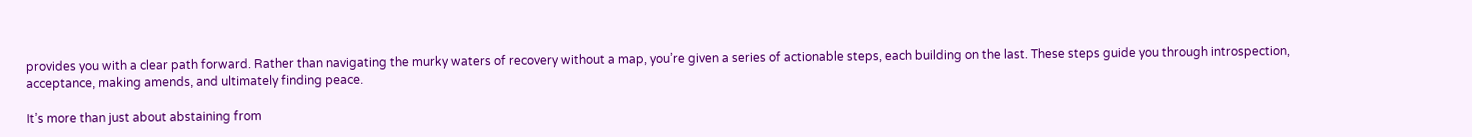provides you with a clear path forward. Rather than navigating the murky waters of recovery without a map, you’re given a series of actionable steps, each building on the last. These steps guide you through introspection, acceptance, making amends, and ultimately finding peace.

It’s more than just about abstaining from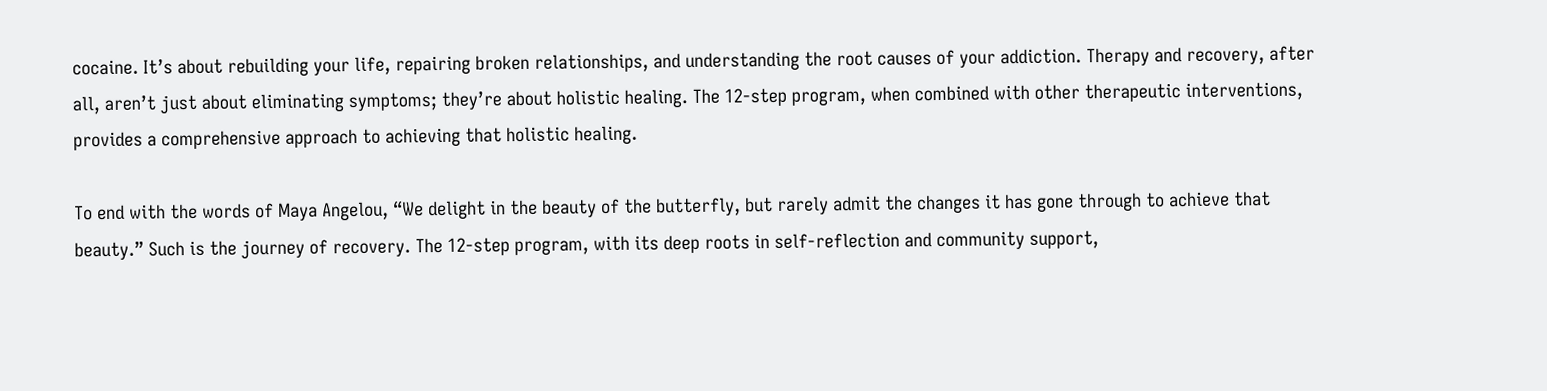cocaine. It’s about rebuilding your life, repairing broken relationships, and understanding the root causes of your addiction. Therapy and recovery, after all, aren’t just about eliminating symptoms; they’re about holistic healing. The 12-step program, when combined with other therapeutic interventions, provides a comprehensive approach to achieving that holistic healing.

To end with the words of Maya Angelou, “We delight in the beauty of the butterfly, but rarely admit the changes it has gone through to achieve that beauty.” Such is the journey of recovery. The 12-step program, with its deep roots in self-reflection and community support,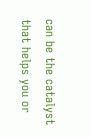can be the catalyst that helps you or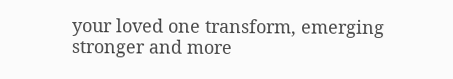your loved one transform, emerging stronger and more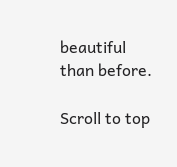beautiful than before.

Scroll to top